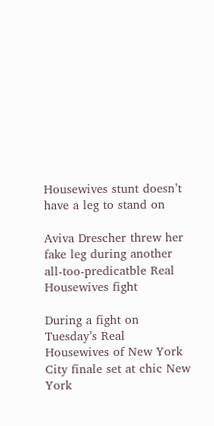Housewives stunt doesn’t have a leg to stand on

Aviva Drescher threw her fake leg during another all-too-predicatble Real Housewives fight

During a fight on Tuesday’s Real Housewives of New York City finale set at chic New York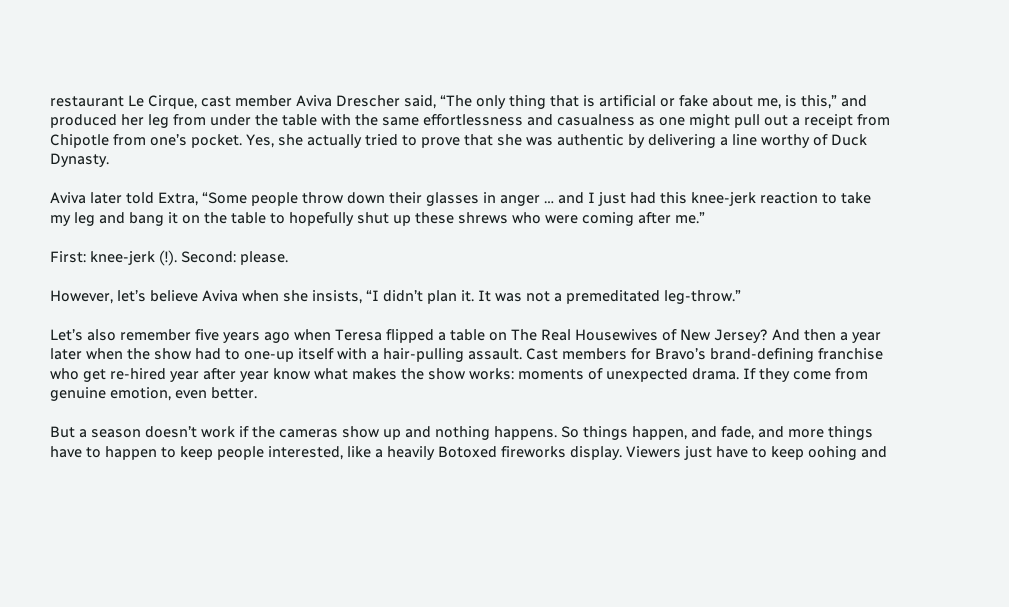restaurant Le Cirque, cast member Aviva Drescher said, “The only thing that is artificial or fake about me, is this,” and produced her leg from under the table with the same effortlessness and casualness as one might pull out a receipt from Chipotle from one’s pocket. Yes, she actually tried to prove that she was authentic by delivering a line worthy of Duck Dynasty.

Aviva later told Extra, “Some people throw down their glasses in anger … and I just had this knee-jerk reaction to take my leg and bang it on the table to hopefully shut up these shrews who were coming after me.”

First: knee-jerk (!). Second: please.

However, let’s believe Aviva when she insists, “I didn’t plan it. It was not a premeditated leg-throw.”

Let’s also remember five years ago when Teresa flipped a table on The Real Housewives of New Jersey? And then a year later when the show had to one-up itself with a hair-pulling assault. Cast members for Bravo’s brand-defining franchise who get re-hired year after year know what makes the show works: moments of unexpected drama. If they come from genuine emotion, even better.

But a season doesn’t work if the cameras show up and nothing happens. So things happen, and fade, and more things have to happen to keep people interested, like a heavily Botoxed fireworks display. Viewers just have to keep oohing and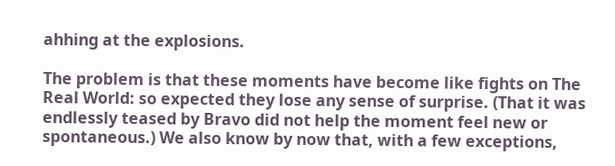ahhing at the explosions.

The problem is that these moments have become like fights on The Real World: so expected they lose any sense of surprise. (That it was endlessly teased by Bravo did not help the moment feel new or spontaneous.) We also know by now that, with a few exceptions,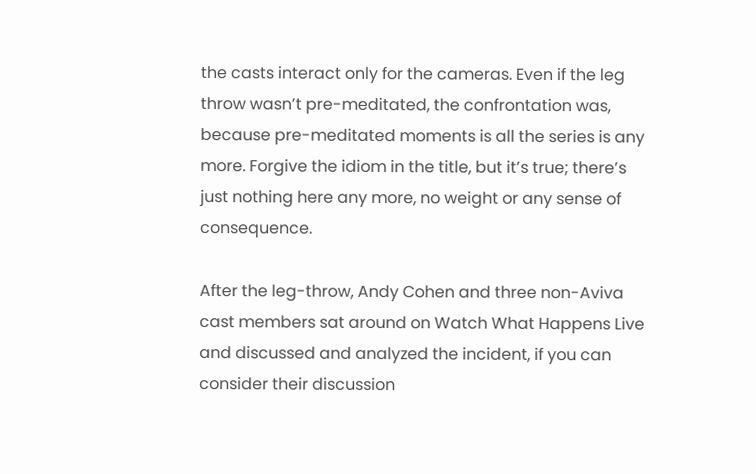the casts interact only for the cameras. Even if the leg throw wasn’t pre-meditated, the confrontation was, because pre-meditated moments is all the series is any more. Forgive the idiom in the title, but it’s true; there’s just nothing here any more, no weight or any sense of consequence.

After the leg-throw, Andy Cohen and three non-Aviva cast members sat around on Watch What Happens Live and discussed and analyzed the incident, if you can consider their discussion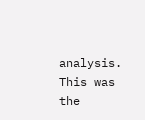analysis. This was the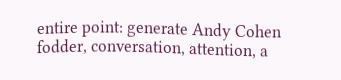entire point: generate Andy Cohen fodder, conversation, attention, a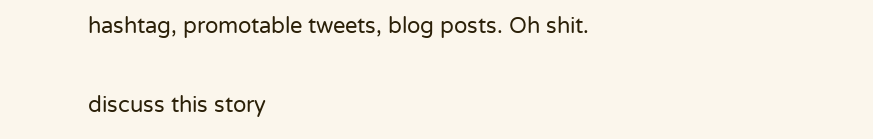hashtag, promotable tweets, blog posts. Oh shit.

discuss this story